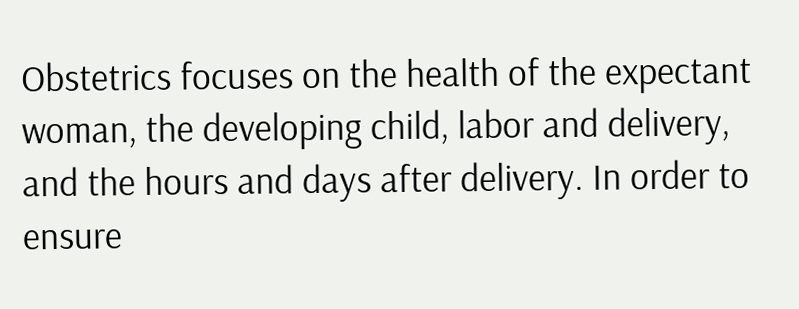Obstetrics focuses on the health of the expectant woman, the developing child, labor and delivery, and the hours and days after delivery. In order to ensure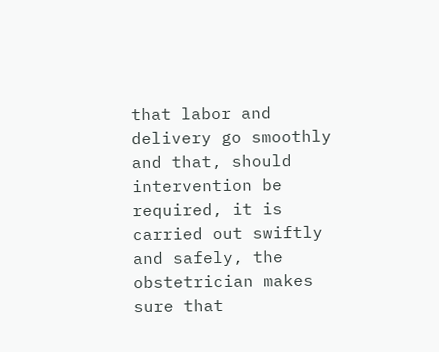that labor and delivery go smoothly and that, should intervention be required, it is carried out swiftly and safely, the obstetrician makes sure that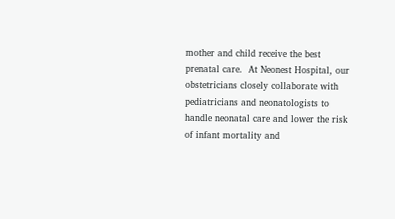mother and child receive the best prenatal care.  At Neonest Hospital, our obstetricians closely collaborate with pediatricians and neonatologists to handle neonatal care and lower the risk of infant mortality and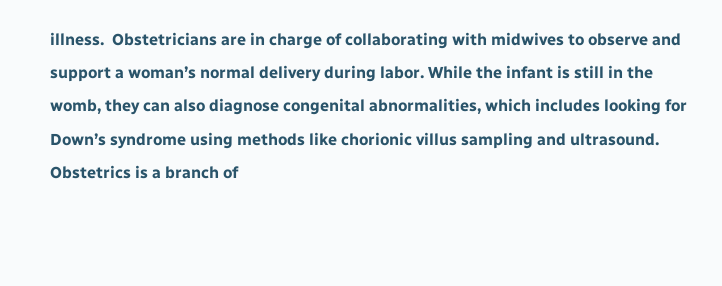illness.  Obstetricians are in charge of collaborating with midwives to observe and support a woman’s normal delivery during labor. While the infant is still in the womb, they can also diagnose congenital abnormalities, which includes looking for Down’s syndrome using methods like chorionic villus sampling and ultrasound. Obstetrics is a branch of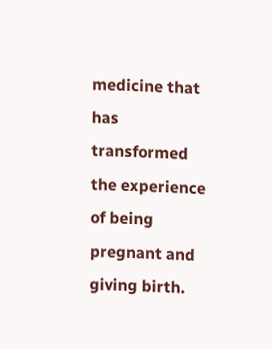medicine that has transformed the experience of being pregnant and giving birth.